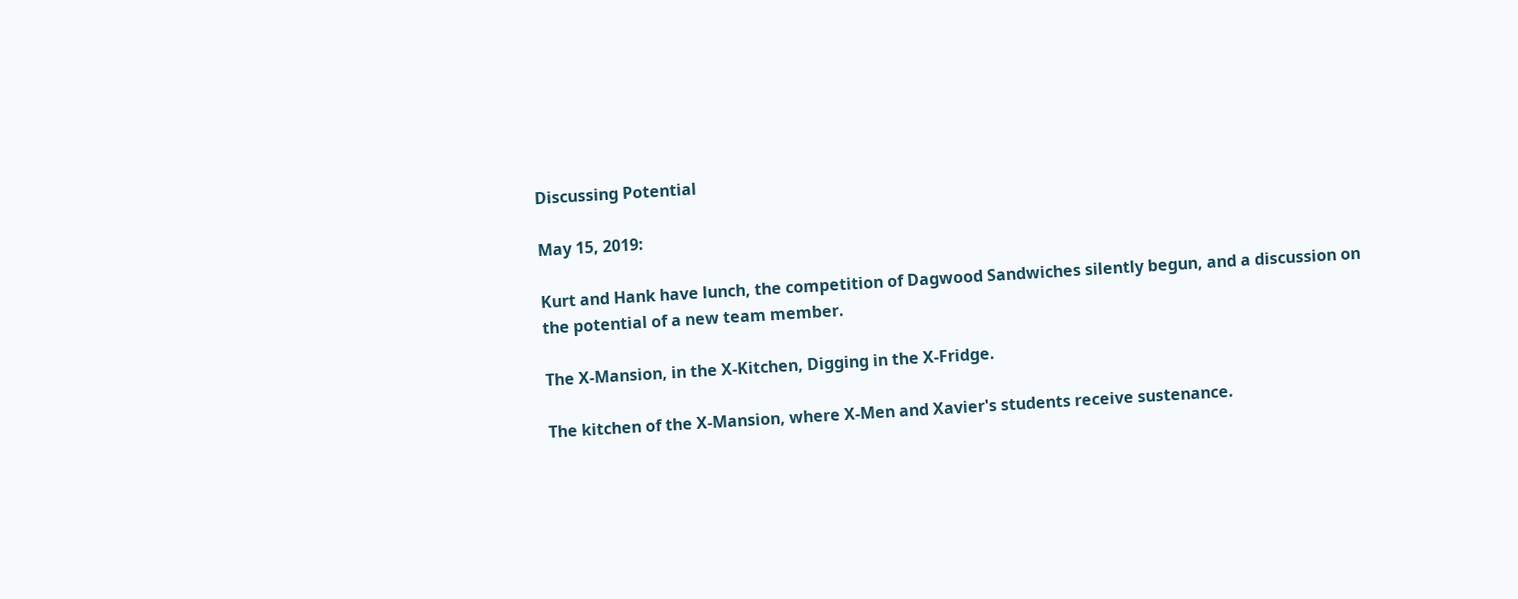Discussing Potential

May 15, 2019:

Kurt and Hank have lunch, the competition of Dagwood Sandwiches silently begun, and a discussion on the potential of a new team member.

The X-Mansion, in the X-Kitchen, Digging in the X-Fridge.

The kitchen of the X-Mansion, where X-Men and Xavier's students receive sustenance.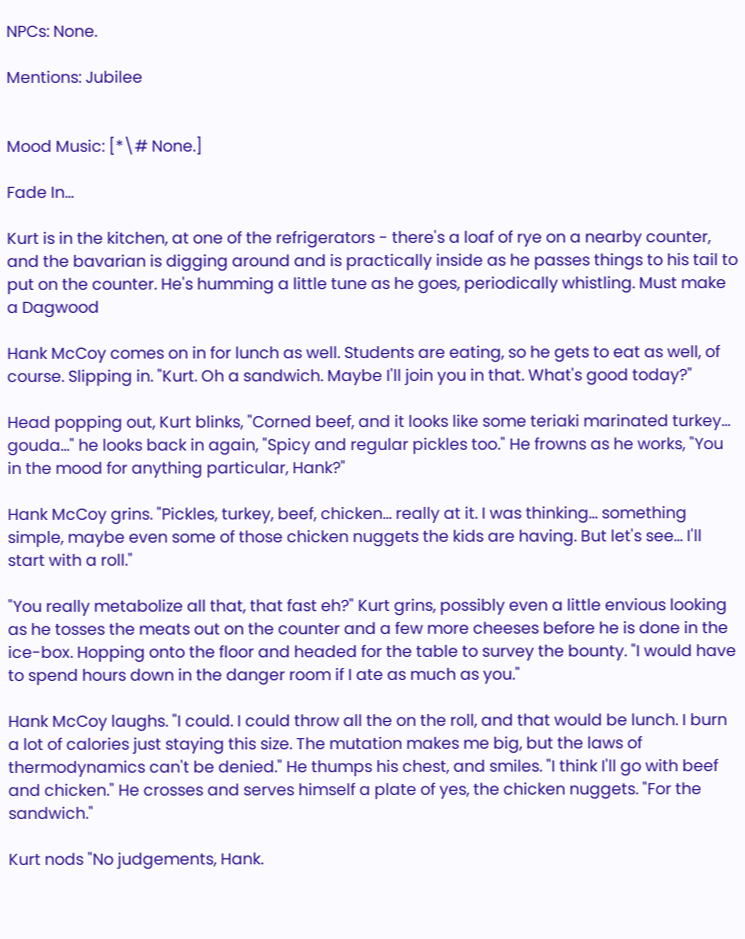NPCs: None.

Mentions: Jubilee


Mood Music: [*\# None.]

Fade In…

Kurt is in the kitchen, at one of the refrigerators - there's a loaf of rye on a nearby counter, and the bavarian is digging around and is practically inside as he passes things to his tail to put on the counter. He's humming a little tune as he goes, periodically whistling. Must make a Dagwood

Hank McCoy comes on in for lunch as well. Students are eating, so he gets to eat as well, of course. Slipping in. "Kurt. Oh a sandwich. Maybe I'll join you in that. What's good today?"

Head popping out, Kurt blinks, "Corned beef, and it looks like some teriaki marinated turkey… gouda…" he looks back in again, "Spicy and regular pickles too." He frowns as he works, "You in the mood for anything particular, Hank?"

Hank McCoy grins. "Pickles, turkey, beef, chicken… really at it. I was thinking… something simple, maybe even some of those chicken nuggets the kids are having. But let's see… I'll start with a roll."

"You really metabolize all that, that fast eh?" Kurt grins, possibly even a little envious looking as he tosses the meats out on the counter and a few more cheeses before he is done in the ice-box. Hopping onto the floor and headed for the table to survey the bounty. "I would have to spend hours down in the danger room if I ate as much as you."

Hank McCoy laughs. "I could. I could throw all the on the roll, and that would be lunch. I burn a lot of calories just staying this size. The mutation makes me big, but the laws of thermodynamics can't be denied." He thumps his chest, and smiles. "I think I'll go with beef and chicken." He crosses and serves himself a plate of yes, the chicken nuggets. "For the sandwich."

Kurt nods "No judgements, Hank.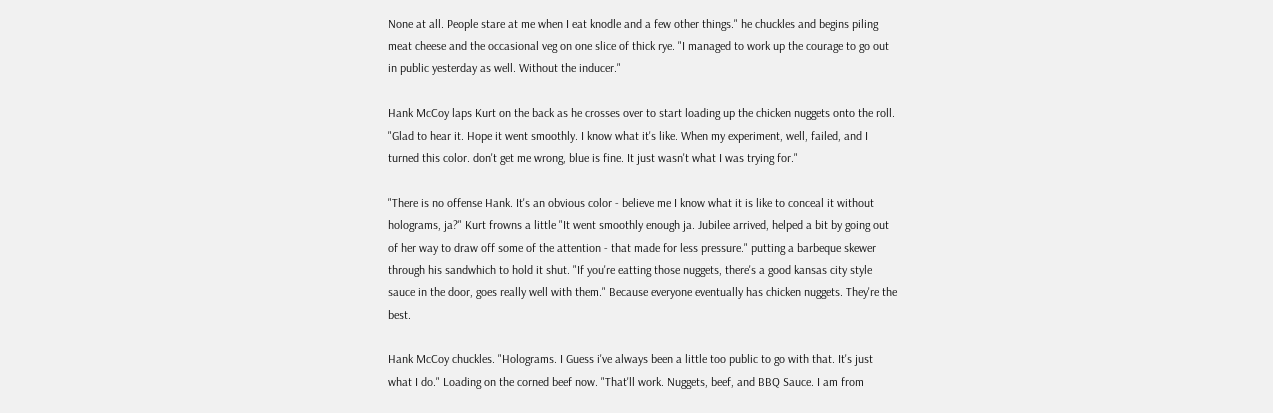None at all. People stare at me when I eat knodle and a few other things." he chuckles and begins piling meat cheese and the occasional veg on one slice of thick rye. "I managed to work up the courage to go out in public yesterday as well. Without the inducer."

Hank McCoy laps Kurt on the back as he crosses over to start loading up the chicken nuggets onto the roll. "Glad to hear it. Hope it went smoothly. I know what it's like. When my experiment, well, failed, and I turned this color. don't get me wrong, blue is fine. It just wasn't what I was trying for."

"There is no offense Hank. It's an obvious color - believe me I know what it is like to conceal it without holograms, ja?" Kurt frowns a little "It went smoothly enough ja. Jubilee arrived, helped a bit by going out of her way to draw off some of the attention - that made for less pressure." putting a barbeque skewer through his sandwhich to hold it shut. "If you're eatting those nuggets, there's a good kansas city style sauce in the door, goes really well with them." Because everyone eventually has chicken nuggets. They're the best.

Hank McCoy chuckles. "Holograms. I Guess i've always been a little too public to go with that. It's just what I do." Loading on the corned beef now. "That'll work. Nuggets, beef, and BBQ Sauce. I am from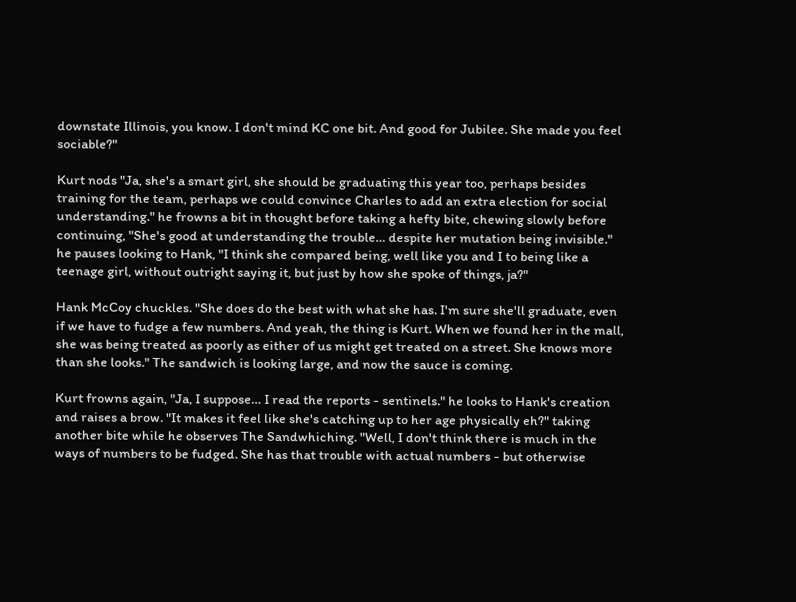downstate Illinois, you know. I don't mind KC one bit. And good for Jubilee. She made you feel sociable?"

Kurt nods "Ja, she's a smart girl, she should be graduating this year too, perhaps besides training for the team, perhaps we could convince Charles to add an extra election for social understanding." he frowns a bit in thought before taking a hefty bite, chewing slowly before continuing, "She's good at understanding the trouble… despite her mutation being invisible." he pauses looking to Hank, "I think she compared being, well like you and I to being like a teenage girl, without outright saying it, but just by how she spoke of things, ja?"

Hank McCoy chuckles. "She does do the best with what she has. I'm sure she'll graduate, even if we have to fudge a few numbers. And yeah, the thing is Kurt. When we found her in the mall, she was being treated as poorly as either of us might get treated on a street. She knows more than she looks." The sandwich is looking large, and now the sauce is coming.

Kurt frowns again, "Ja, I suppose… I read the reports - sentinels." he looks to Hank's creation and raises a brow. "It makes it feel like she's catching up to her age physically eh?" taking another bite while he observes The Sandwhiching. "Well, I don't think there is much in the ways of numbers to be fudged. She has that trouble with actual numbers - but otherwise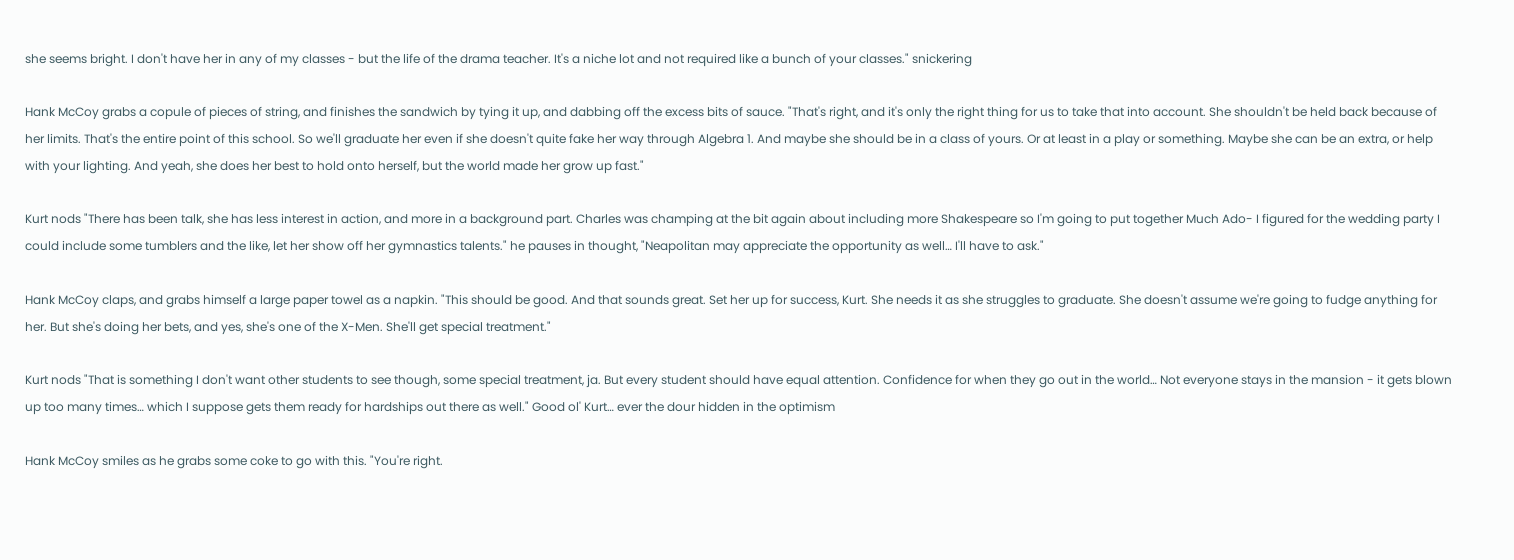she seems bright. I don't have her in any of my classes - but the life of the drama teacher. It's a niche lot and not required like a bunch of your classes." snickering

Hank McCoy grabs a copule of pieces of string, and finishes the sandwich by tying it up, and dabbing off the excess bits of sauce. "That's right, and it's only the right thing for us to take that into account. She shouldn't be held back because of her limits. That's the entire point of this school. So we'll graduate her even if she doesn't quite fake her way through Algebra 1. And maybe she should be in a class of yours. Or at least in a play or something. Maybe she can be an extra, or help with your lighting. And yeah, she does her best to hold onto herself, but the world made her grow up fast."

Kurt nods "There has been talk, she has less interest in action, and more in a background part. Charles was champing at the bit again about including more Shakespeare so I'm going to put together Much Ado- I figured for the wedding party I could include some tumblers and the like, let her show off her gymnastics talents." he pauses in thought, "Neapolitan may appreciate the opportunity as well… I'll have to ask."

Hank McCoy claps, and grabs himself a large paper towel as a napkin. "This should be good. And that sounds great. Set her up for success, Kurt. She needs it as she struggles to graduate. She doesn't assume we're going to fudge anything for her. But she's doing her bets, and yes, she's one of the X-Men. She'll get special treatment."

Kurt nods "That is something I don't want other students to see though, some special treatment, ja. But every student should have equal attention. Confidence for when they go out in the world… Not everyone stays in the mansion - it gets blown up too many times… which I suppose gets them ready for hardships out there as well." Good ol' Kurt… ever the dour hidden in the optimism

Hank McCoy smiles as he grabs some coke to go with this. "You're right.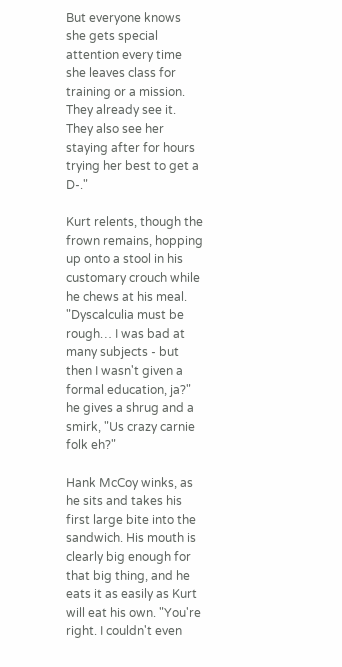But everyone knows she gets special attention every time she leaves class for training or a mission. They already see it. They also see her staying after for hours trying her best to get a D-."

Kurt relents, though the frown remains, hopping up onto a stool in his customary crouch while he chews at his meal. "Dyscalculia must be rough… I was bad at many subjects - but then I wasn't given a formal education, ja?" he gives a shrug and a smirk, "Us crazy carnie folk eh?"

Hank McCoy winks, as he sits and takes his first large bite into the sandwich. His mouth is clearly big enough for that big thing, and he eats it as easily as Kurt will eat his own. "You're right. I couldn't even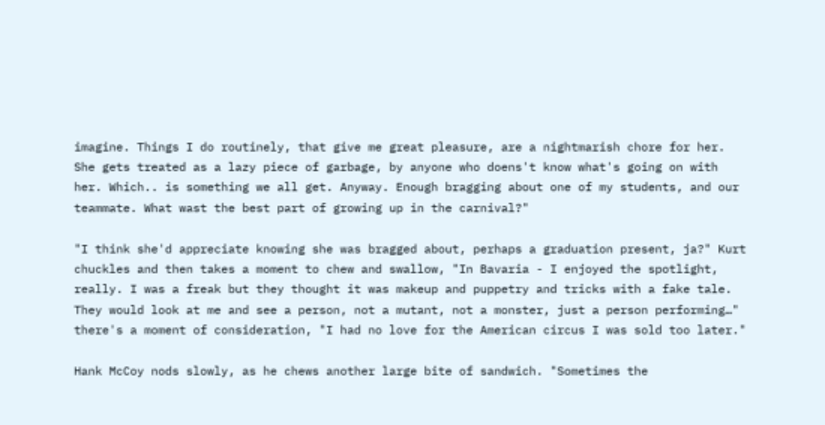imagine. Things I do routinely, that give me great pleasure, are a nightmarish chore for her. She gets treated as a lazy piece of garbage, by anyone who doens't know what's going on with her. Which.. is something we all get. Anyway. Enough bragging about one of my students, and our teammate. What wast the best part of growing up in the carnival?"

"I think she'd appreciate knowing she was bragged about, perhaps a graduation present, ja?" Kurt chuckles and then takes a moment to chew and swallow, "In Bavaria - I enjoyed the spotlight, really. I was a freak but they thought it was makeup and puppetry and tricks with a fake tale. They would look at me and see a person, not a mutant, not a monster, just a person performing…" there's a moment of consideration, "I had no love for the American circus I was sold too later."

Hank McCoy nods slowly, as he chews another large bite of sandwich. "Sometimes the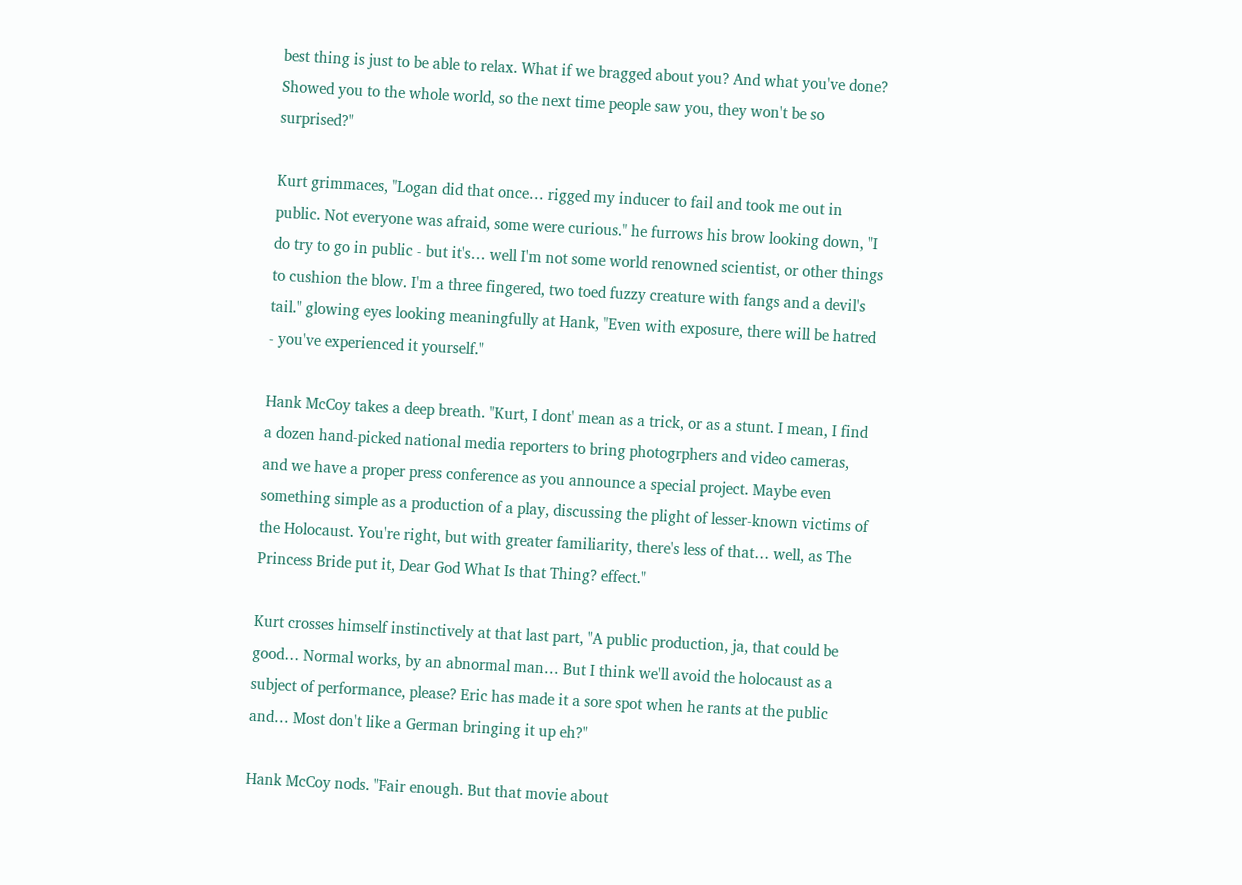best thing is just to be able to relax. What if we bragged about you? And what you've done? Showed you to the whole world, so the next time people saw you, they won't be so surprised?"

Kurt grimmaces, "Logan did that once… rigged my inducer to fail and took me out in public. Not everyone was afraid, some were curious." he furrows his brow looking down, "I do try to go in public - but it's… well I'm not some world renowned scientist, or other things to cushion the blow. I'm a three fingered, two toed fuzzy creature with fangs and a devil's tail." glowing eyes looking meaningfully at Hank, "Even with exposure, there will be hatred - you've experienced it yourself."

Hank McCoy takes a deep breath. "Kurt, I dont' mean as a trick, or as a stunt. I mean, I find a dozen hand-picked national media reporters to bring photogrphers and video cameras, and we have a proper press conference as you announce a special project. Maybe even something simple as a production of a play, discussing the plight of lesser-known victims of the Holocaust. You're right, but with greater familiarity, there's less of that… well, as The Princess Bride put it, Dear God What Is that Thing? effect."

Kurt crosses himself instinctively at that last part, "A public production, ja, that could be good… Normal works, by an abnormal man… But I think we'll avoid the holocaust as a subject of performance, please? Eric has made it a sore spot when he rants at the public and… Most don't like a German bringing it up eh?"

Hank McCoy nods. "Fair enough. But that movie about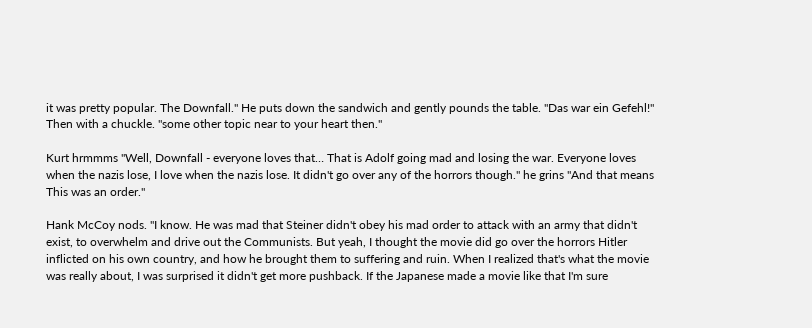it was pretty popular. The Downfall." He puts down the sandwich and gently pounds the table. "Das war ein Gefehl!" Then with a chuckle. "some other topic near to your heart then."

Kurt hrmmms "Well, Downfall - everyone loves that… That is Adolf going mad and losing the war. Everyone loves when the nazis lose, I love when the nazis lose. It didn't go over any of the horrors though." he grins "And that means This was an order."

Hank McCoy nods. "I know. He was mad that Steiner didn't obey his mad order to attack with an army that didn't exist, to overwhelm and drive out the Communists. But yeah, I thought the movie did go over the horrors Hitler inflicted on his own country, and how he brought them to suffering and ruin. When I realized that's what the movie was really about, I was surprised it didn't get more pushback. If the Japanese made a movie like that I'm sure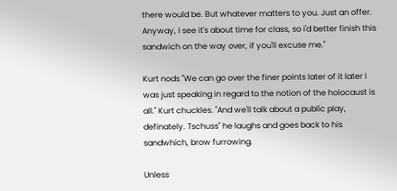there would be. But whatever matters to you. Just an offer. Anyway, I see it's about time for class, so i'd better finish this sandwich on the way over, if you'll excuse me."

Kurt nods "We can go over the finer points later of it later I was just speaking in regard to the notion of the holocaust is all." Kurt chuckles. "And we'll talk about a public play, definately. Tschuss" he laughs and goes back to his sandwhich, brow furrowing.

Unless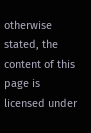otherwise stated, the content of this page is licensed under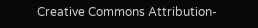Creative Commons Attribution-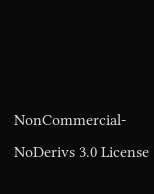NonCommercial-NoDerivs 3.0 License